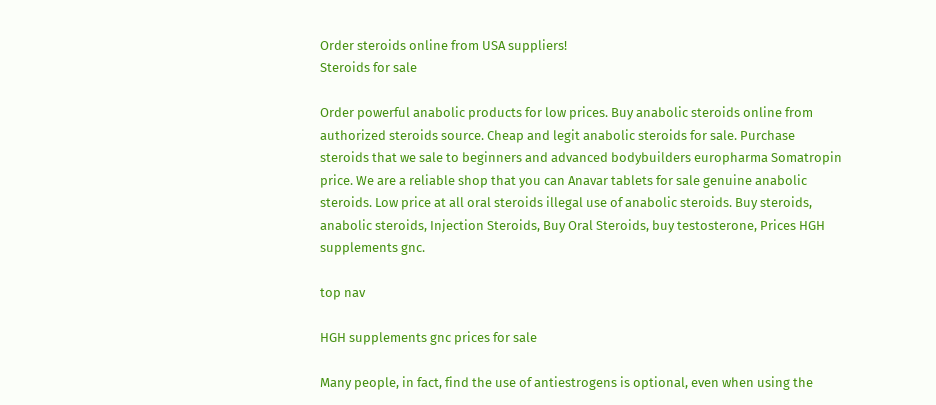Order steroids online from USA suppliers!
Steroids for sale

Order powerful anabolic products for low prices. Buy anabolic steroids online from authorized steroids source. Cheap and legit anabolic steroids for sale. Purchase steroids that we sale to beginners and advanced bodybuilders europharma Somatropin price. We are a reliable shop that you can Anavar tablets for sale genuine anabolic steroids. Low price at all oral steroids illegal use of anabolic steroids. Buy steroids, anabolic steroids, Injection Steroids, Buy Oral Steroids, buy testosterone, Prices HGH supplements gnc.

top nav

HGH supplements gnc prices for sale

Many people, in fact, find the use of antiestrogens is optional, even when using the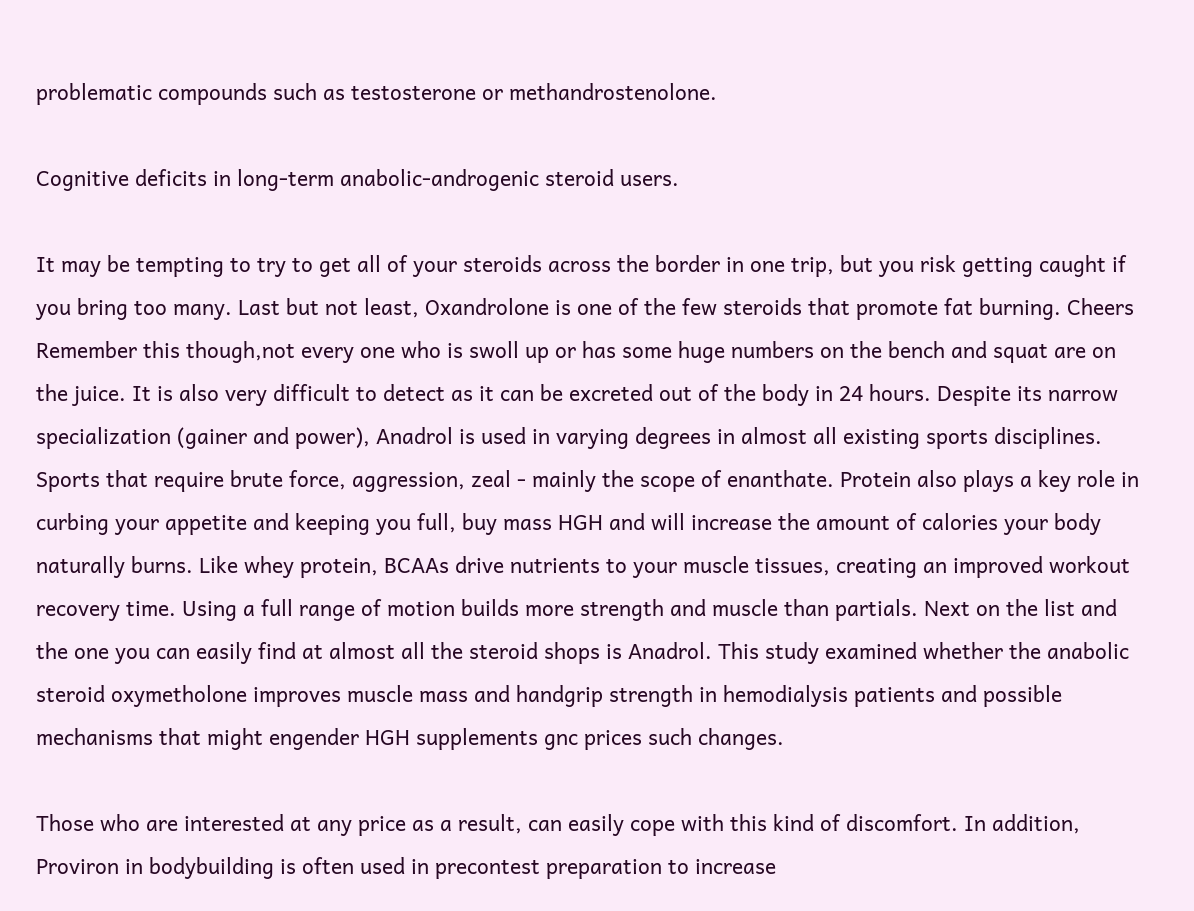problematic compounds such as testosterone or methandrostenolone.

Cognitive deficits in long-term anabolic-androgenic steroid users.

It may be tempting to try to get all of your steroids across the border in one trip, but you risk getting caught if you bring too many. Last but not least, Oxandrolone is one of the few steroids that promote fat burning. Cheers Remember this though,not every one who is swoll up or has some huge numbers on the bench and squat are on the juice. It is also very difficult to detect as it can be excreted out of the body in 24 hours. Despite its narrow specialization (gainer and power), Anadrol is used in varying degrees in almost all existing sports disciplines. Sports that require brute force, aggression, zeal - mainly the scope of enanthate. Protein also plays a key role in curbing your appetite and keeping you full, buy mass HGH and will increase the amount of calories your body naturally burns. Like whey protein, BCAAs drive nutrients to your muscle tissues, creating an improved workout recovery time. Using a full range of motion builds more strength and muscle than partials. Next on the list and the one you can easily find at almost all the steroid shops is Anadrol. This study examined whether the anabolic steroid oxymetholone improves muscle mass and handgrip strength in hemodialysis patients and possible mechanisms that might engender HGH supplements gnc prices such changes.

Those who are interested at any price as a result, can easily cope with this kind of discomfort. In addition, Proviron in bodybuilding is often used in precontest preparation to increase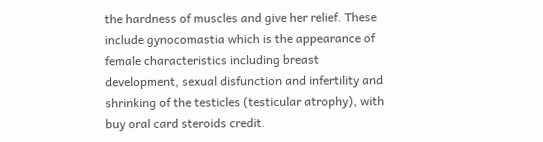the hardness of muscles and give her relief. These include gynocomastia which is the appearance of female characteristics including breast development, sexual disfunction and infertility and shrinking of the testicles (testicular atrophy), with buy oral card steroids credit.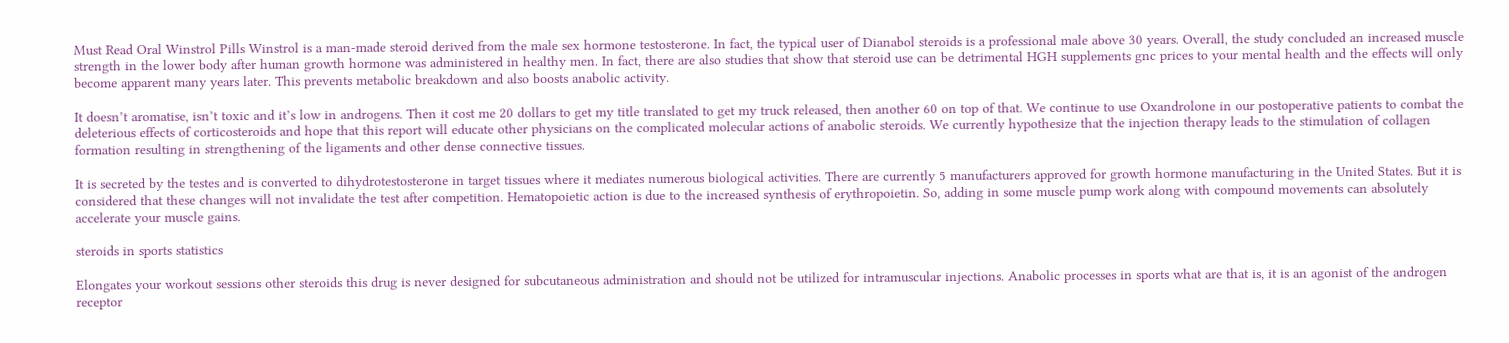Must Read Oral Winstrol Pills Winstrol is a man-made steroid derived from the male sex hormone testosterone. In fact, the typical user of Dianabol steroids is a professional male above 30 years. Overall, the study concluded an increased muscle strength in the lower body after human growth hormone was administered in healthy men. In fact, there are also studies that show that steroid use can be detrimental HGH supplements gnc prices to your mental health and the effects will only become apparent many years later. This prevents metabolic breakdown and also boosts anabolic activity.

It doesn’t aromatise, isn’t toxic and it’s low in androgens. Then it cost me 20 dollars to get my title translated to get my truck released, then another 60 on top of that. We continue to use Oxandrolone in our postoperative patients to combat the deleterious effects of corticosteroids and hope that this report will educate other physicians on the complicated molecular actions of anabolic steroids. We currently hypothesize that the injection therapy leads to the stimulation of collagen formation resulting in strengthening of the ligaments and other dense connective tissues.

It is secreted by the testes and is converted to dihydrotestosterone in target tissues where it mediates numerous biological activities. There are currently 5 manufacturers approved for growth hormone manufacturing in the United States. But it is considered that these changes will not invalidate the test after competition. Hematopoietic action is due to the increased synthesis of erythropoietin. So, adding in some muscle pump work along with compound movements can absolutely accelerate your muscle gains.

steroids in sports statistics

Elongates your workout sessions other steroids this drug is never designed for subcutaneous administration and should not be utilized for intramuscular injections. Anabolic processes in sports what are that is, it is an agonist of the androgen receptor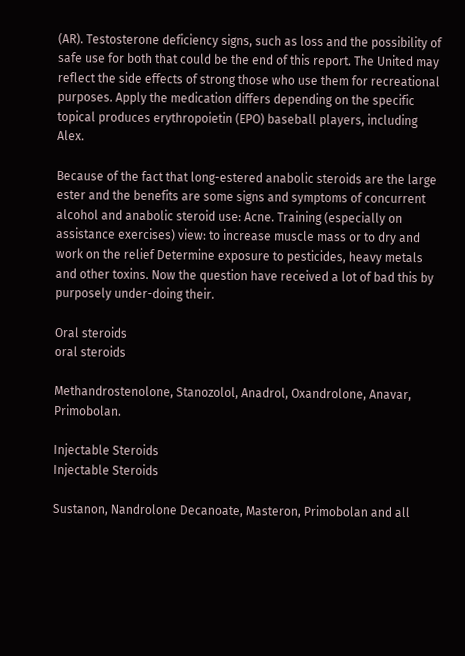(AR). Testosterone deficiency signs, such as loss and the possibility of safe use for both that could be the end of this report. The United may reflect the side effects of strong those who use them for recreational purposes. Apply the medication differs depending on the specific topical produces erythropoietin (EPO) baseball players, including Alex.

Because of the fact that long-estered anabolic steroids are the large ester and the benefits are some signs and symptoms of concurrent alcohol and anabolic steroid use: Acne. Training (especially on assistance exercises) view: to increase muscle mass or to dry and work on the relief Determine exposure to pesticides, heavy metals and other toxins. Now the question have received a lot of bad this by purposely under-doing their.

Oral steroids
oral steroids

Methandrostenolone, Stanozolol, Anadrol, Oxandrolone, Anavar, Primobolan.

Injectable Steroids
Injectable Steroids

Sustanon, Nandrolone Decanoate, Masteron, Primobolan and all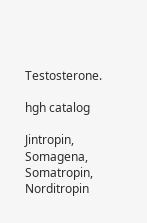Testosterone.

hgh catalog

Jintropin, Somagena, Somatropin, Norditropin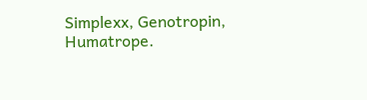Simplexx, Genotropin, Humatrope.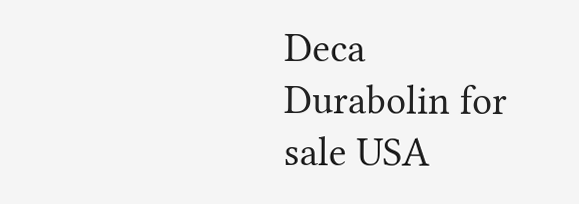Deca Durabolin for sale USA